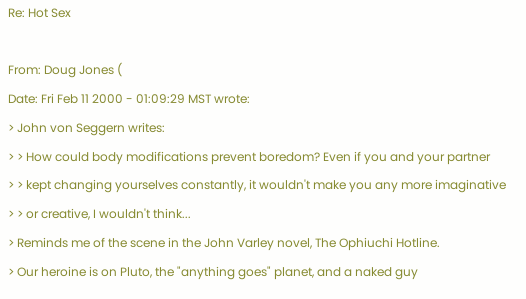Re: Hot Sex

From: Doug Jones (
Date: Fri Feb 11 2000 - 01:09:29 MST wrote:
> John von Seggern writes:
> > How could body modifications prevent boredom? Even if you and your partner
> > kept changing yourselves constantly, it wouldn't make you any more imaginative
> > or creative, I wouldn't think...
> Reminds me of the scene in the John Varley novel, The Ophiuchi Hotline.
> Our heroine is on Pluto, the "anything goes" planet, and a naked guy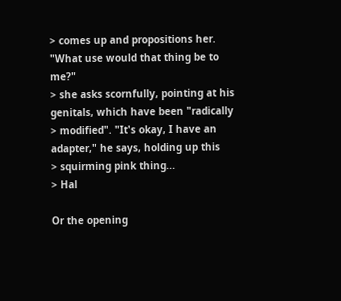> comes up and propositions her. "What use would that thing be to me?"
> she asks scornfully, pointing at his genitals, which have been "radically
> modified". "It's okay, I have an adapter," he says, holding up this
> squirming pink thing...
> Hal

Or the opening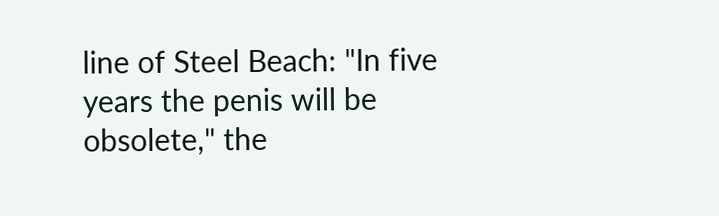line of Steel Beach: "In five years the penis will be
obsolete," the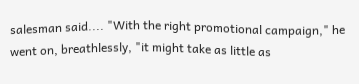salesman said.... "With the right promotional campaign," he
went on, breathlessly, "it might take as little as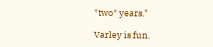*two* years."

Varley is fun.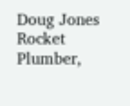Doug Jones
Rocket Plumber,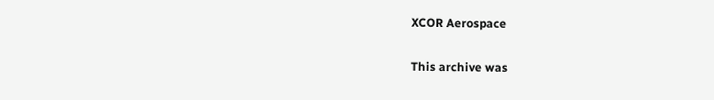XCOR Aerospace

This archive was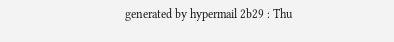generated by hypermail 2b29 : Thu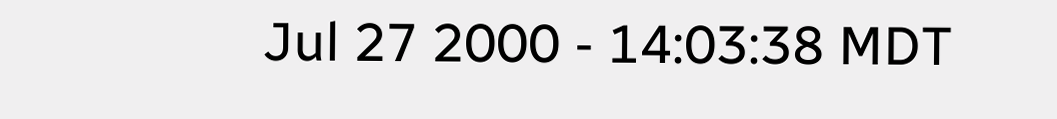Jul 27 2000 - 14:03:38 MDT